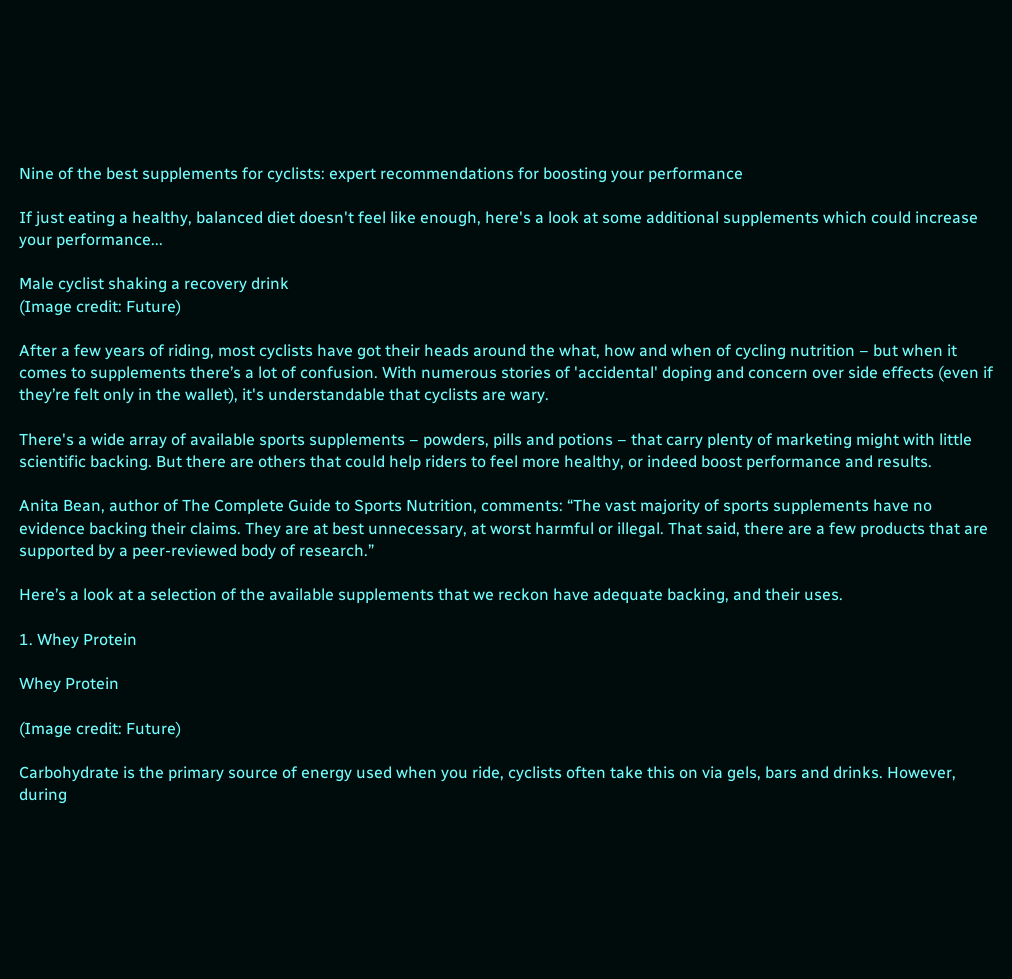Nine of the best supplements for cyclists: expert recommendations for boosting your performance

If just eating a healthy, balanced diet doesn't feel like enough, here's a look at some additional supplements which could increase your performance...

Male cyclist shaking a recovery drink
(Image credit: Future)

After a few years of riding, most cyclists have got their heads around the what, how and when of cycling nutrition – but when it comes to supplements there’s a lot of confusion. With numerous stories of 'accidental' doping and concern over side effects (even if they’re felt only in the wallet), it's understandable that cyclists are wary.

There's a wide array of available sports supplements – powders, pills and potions – that carry plenty of marketing might with little scientific backing. But there are others that could help riders to feel more healthy, or indeed boost performance and results.

Anita Bean, author of The Complete Guide to Sports Nutrition, comments: “The vast majority of sports supplements have no evidence backing their claims. They are at best unnecessary, at worst harmful or illegal. That said, there are a few products that are supported by a peer-reviewed body of research.”

Here’s a look at a selection of the available supplements that we reckon have adequate backing, and their uses.

1. Whey Protein

Whey Protein

(Image credit: Future)

Carbohydrate is the primary source of energy used when you ride, cyclists often take this on via gels, bars and drinks. However, during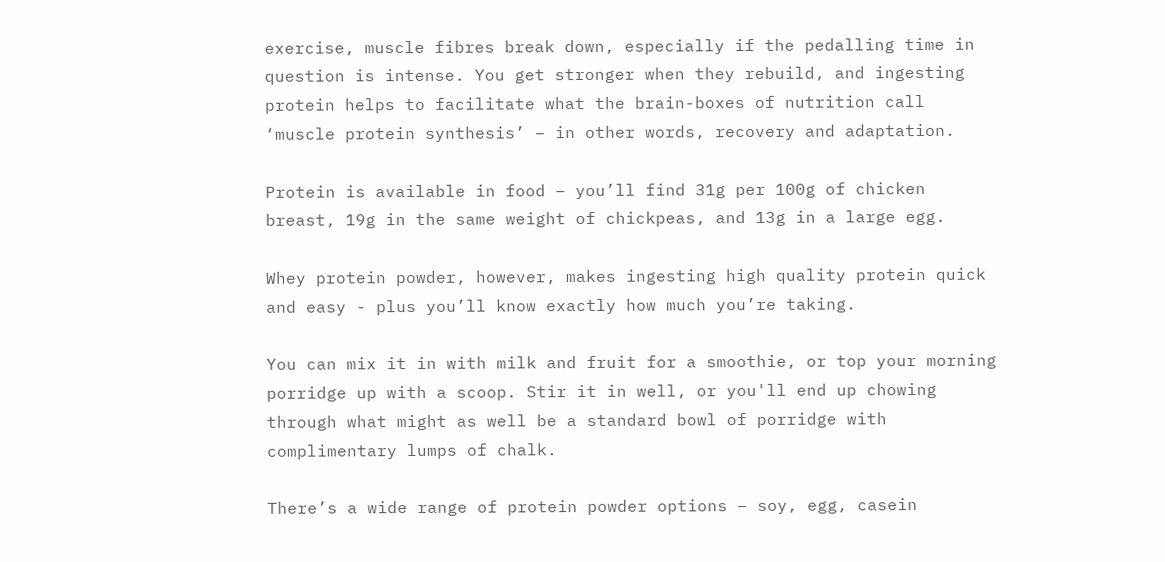exercise, muscle fibres break down, especially if the pedalling time in question is intense. You get stronger when they rebuild, and ingesting protein helps to facilitate what the brain-boxes of nutrition call ‘muscle protein synthesis’ – in other words, recovery and adaptation.

Protein is available in food – you’ll find 31g per 100g of chicken breast, 19g in the same weight of chickpeas, and 13g in a large egg.

Whey protein powder, however, makes ingesting high quality protein quick and easy - plus you’ll know exactly how much you’re taking.

You can mix it in with milk and fruit for a smoothie, or top your morning porridge up with a scoop. Stir it in well, or you'll end up chowing through what might as well be a standard bowl of porridge with complimentary lumps of chalk.

There’s a wide range of protein powder options – soy, egg, casein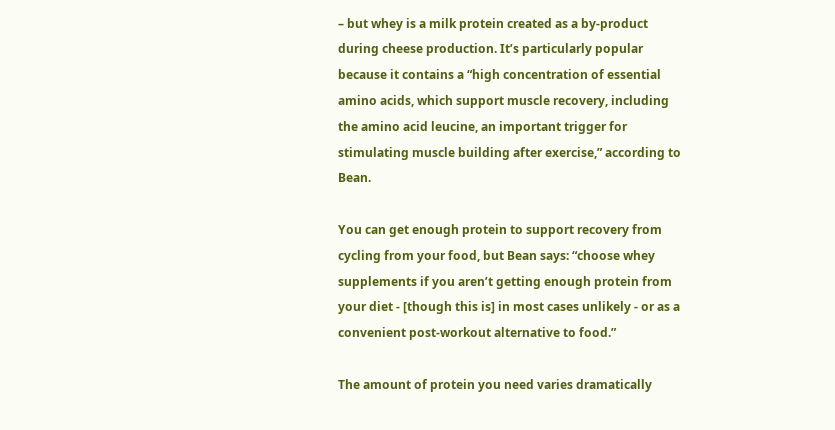– but whey is a milk protein created as a by-product during cheese production. It’s particularly popular because it contains a “high concentration of essential amino acids, which support muscle recovery, including the amino acid leucine, an important trigger for stimulating muscle building after exercise,” according to Bean.

You can get enough protein to support recovery from cycling from your food, but Bean says: “choose whey supplements if you aren’t getting enough protein from your diet - [though this is] in most cases unlikely - or as a convenient post-workout alternative to food.”

The amount of protein you need varies dramatically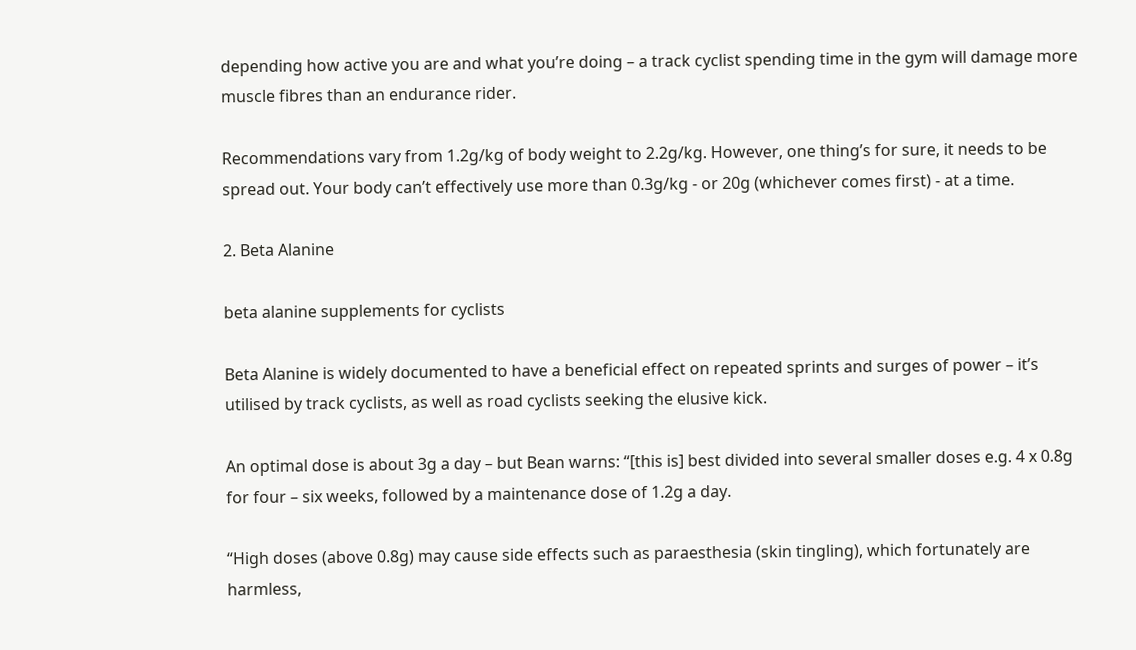depending how active you are and what you’re doing – a track cyclist spending time in the gym will damage more muscle fibres than an endurance rider.

Recommendations vary from 1.2g/kg of body weight to 2.2g/kg. However, one thing’s for sure, it needs to be spread out. Your body can’t effectively use more than 0.3g/kg - or 20g (whichever comes first) - at a time.

2. Beta Alanine

beta alanine supplements for cyclists

Beta Alanine is widely documented to have a beneficial effect on repeated sprints and surges of power – it’s utilised by track cyclists, as well as road cyclists seeking the elusive kick.

An optimal dose is about 3g a day – but Bean warns: “[this is] best divided into several smaller doses e.g. 4 x 0.8g for four – six weeks, followed by a maintenance dose of 1.2g a day.

“High doses (above 0.8g) may cause side effects such as paraesthesia (skin tingling), which fortunately are harmless,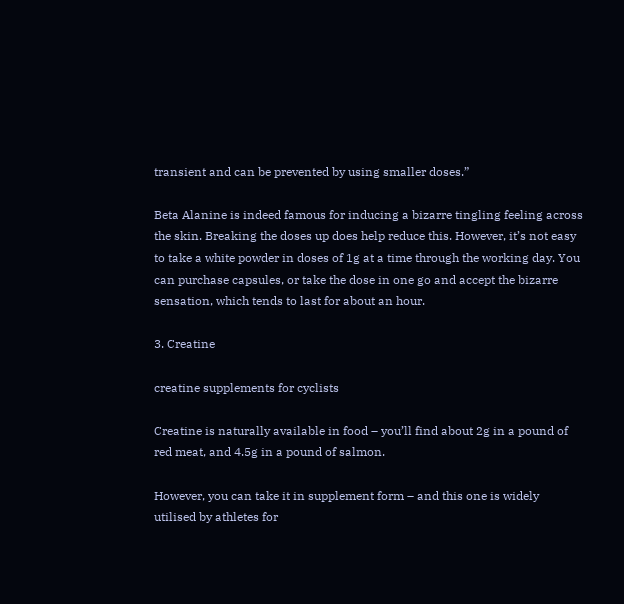transient and can be prevented by using smaller doses.”

Beta Alanine is indeed famous for inducing a bizarre tingling feeling across the skin. Breaking the doses up does help reduce this. However, it’s not easy to take a white powder in doses of 1g at a time through the working day. You can purchase capsules, or take the dose in one go and accept the bizarre sensation, which tends to last for about an hour.

3. Creatine

creatine supplements for cyclists

Creatine is naturally available in food – you’ll find about 2g in a pound of red meat, and 4.5g in a pound of salmon.

However, you can take it in supplement form – and this one is widely utilised by athletes for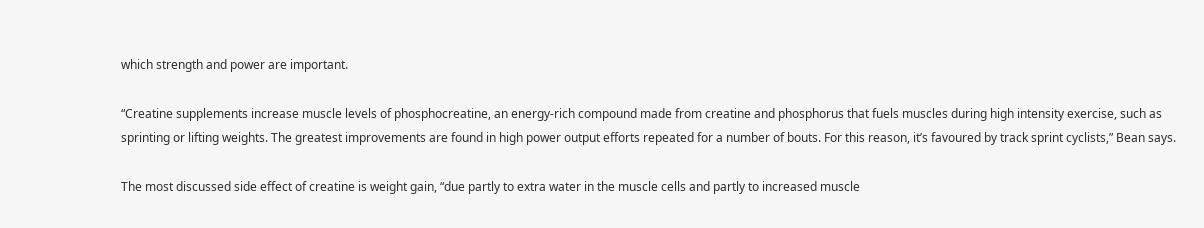which strength and power are important.

“Creatine supplements increase muscle levels of phosphocreatine, an energy-rich compound made from creatine and phosphorus that fuels muscles during high intensity exercise, such as sprinting or lifting weights. The greatest improvements are found in high power output efforts repeated for a number of bouts. For this reason, it’s favoured by track sprint cyclists,” Bean says.

The most discussed side effect of creatine is weight gain, “due partly to extra water in the muscle cells and partly to increased muscle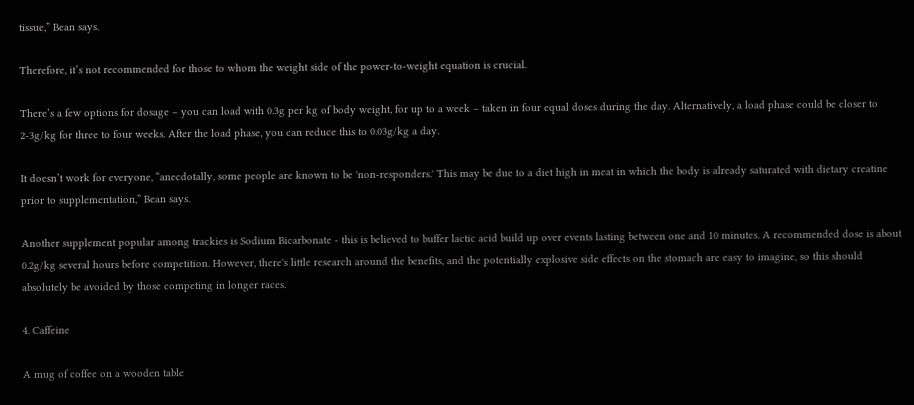tissue,” Bean says.

Therefore, it’s not recommended for those to whom the weight side of the power-to-weight equation is crucial.

There’s a few options for dosage – you can load with 0.3g per kg of body weight, for up to a week – taken in four equal doses during the day. Alternatively, a load phase could be closer to 2-3g/kg for three to four weeks. After the load phase, you can reduce this to 0.03g/kg a day.

It doesn’t work for everyone, “anecdotally, some people are known to be 'non-responders.' This may be due to a diet high in meat in which the body is already saturated with dietary creatine prior to supplementation,” Bean says.

Another supplement popular among trackies is Sodium Bicarbonate - this is believed to buffer lactic acid build up over events lasting between one and 10 minutes. A recommended dose is about 0.2g/kg several hours before competition. However, there's little research around the benefits, and the potentially explosive side effects on the stomach are easy to imagine, so this should absolutely be avoided by those competing in longer races.

4. Caffeine

A mug of coffee on a wooden table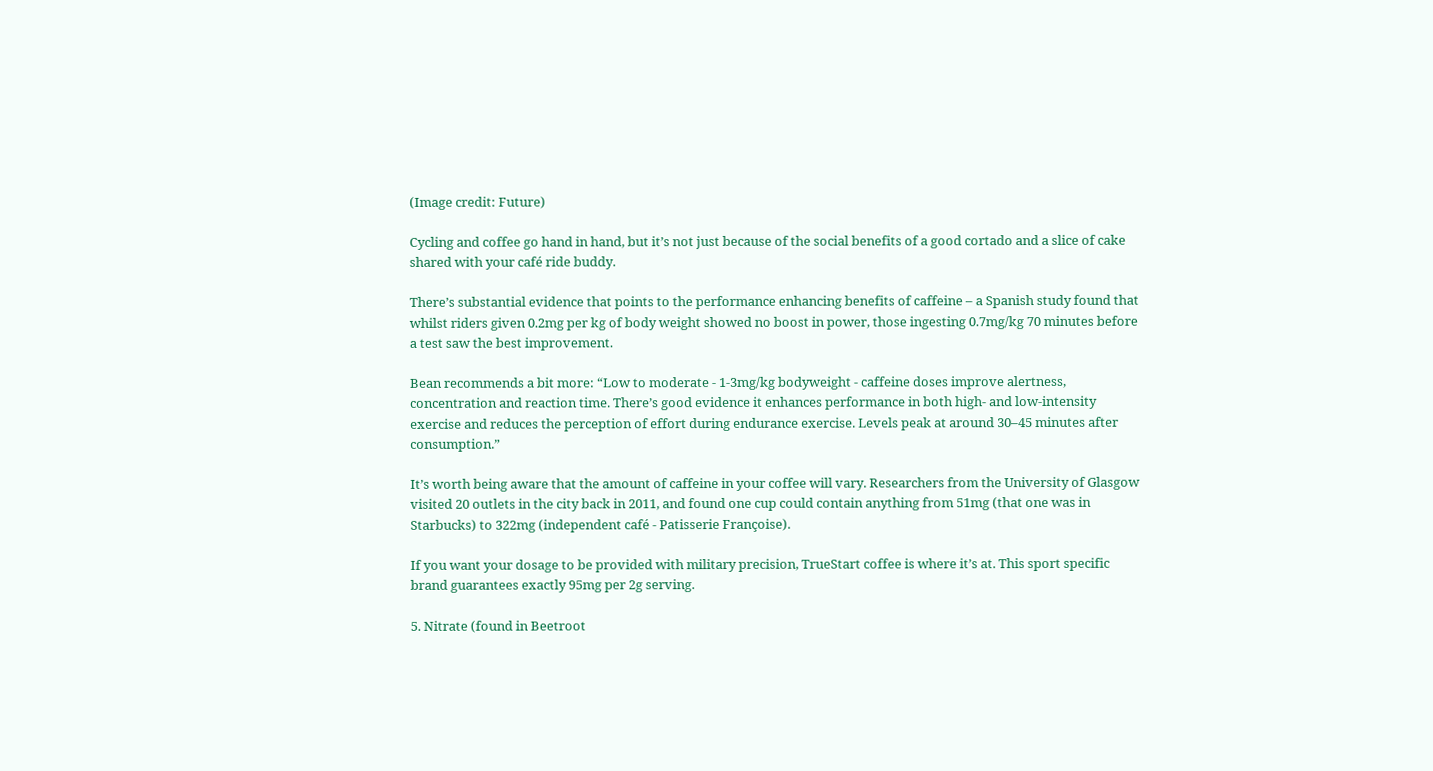(Image credit: Future)

Cycling and coffee go hand in hand, but it’s not just because of the social benefits of a good cortado and a slice of cake shared with your café ride buddy.

There’s substantial evidence that points to the performance enhancing benefits of caffeine – a Spanish study found that whilst riders given 0.2mg per kg of body weight showed no boost in power, those ingesting 0.7mg/kg 70 minutes before a test saw the best improvement.

Bean recommends a bit more: “Low to moderate - 1-3mg/kg bodyweight - caffeine doses improve alertness, concentration and reaction time. There’s good evidence it enhances performance in both high- and low-intensity exercise and reduces the perception of effort during endurance exercise. Levels peak at around 30–45 minutes after consumption.”

It’s worth being aware that the amount of caffeine in your coffee will vary. Researchers from the University of Glasgow visited 20 outlets in the city back in 2011, and found one cup could contain anything from 51mg (that one was in Starbucks) to 322mg (independent café - Patisserie Françoise).

If you want your dosage to be provided with military precision, TrueStart coffee is where it’s at. This sport specific brand guarantees exactly 95mg per 2g serving.

5. Nitrate (found in Beetroot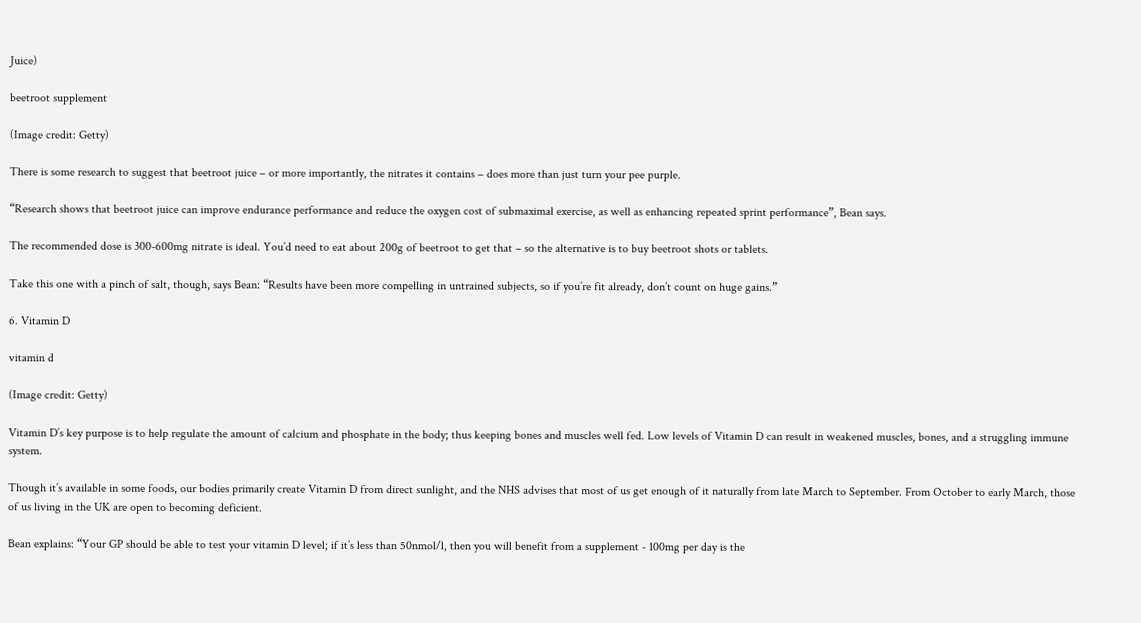Juice)

beetroot supplement

(Image credit: Getty)

There is some research to suggest that beetroot juice – or more importantly, the nitrates it contains – does more than just turn your pee purple.

“Research shows that beetroot juice can improve endurance performance and reduce the oxygen cost of submaximal exercise, as well as enhancing repeated sprint performance”, Bean says.

The recommended dose is 300-600mg nitrate is ideal. You’d need to eat about 200g of beetroot to get that – so the alternative is to buy beetroot shots or tablets.

Take this one with a pinch of salt, though, says Bean: “Results have been more compelling in untrained subjects, so if you’re fit already, don’t count on huge gains.”

6. Vitamin D

vitamin d

(Image credit: Getty)

Vitamin D’s key purpose is to help regulate the amount of calcium and phosphate in the body; thus keeping bones and muscles well fed. Low levels of Vitamin D can result in weakened muscles, bones, and a struggling immune system.

Though it’s available in some foods, our bodies primarily create Vitamin D from direct sunlight, and the NHS advises that most of us get enough of it naturally from late March to September. From October to early March, those of us living in the UK are open to becoming deficient.

Bean explains: “Your GP should be able to test your vitamin D level; if it’s less than 50nmol/l, then you will benefit from a supplement - 100mg per day is the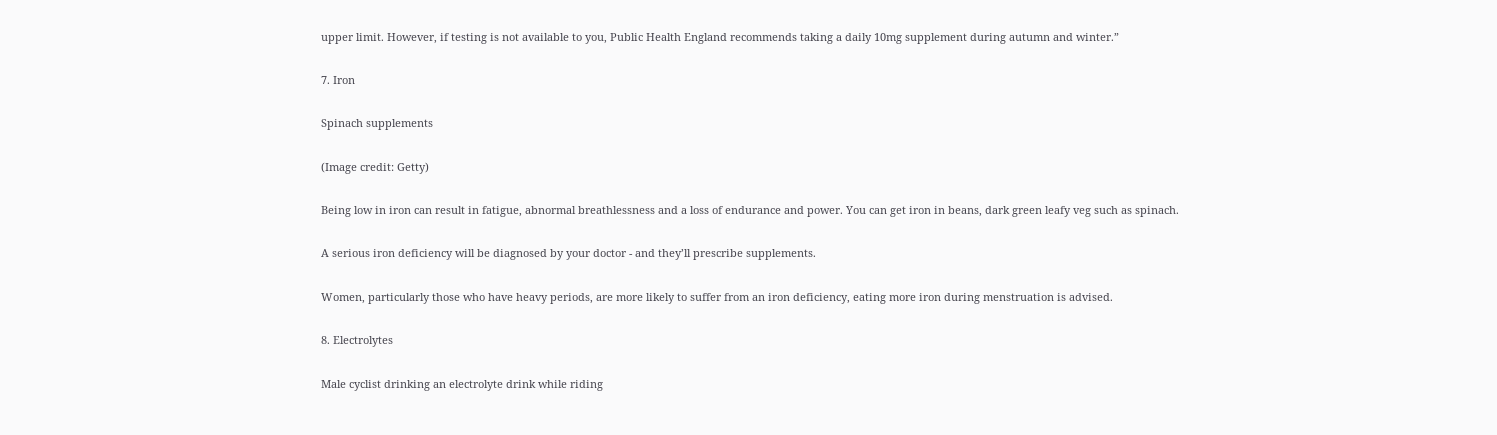upper limit. However, if testing is not available to you, Public Health England recommends taking a daily 10mg supplement during autumn and winter.”

7. Iron

Spinach supplements

(Image credit: Getty)

Being low in iron can result in fatigue, abnormal breathlessness and a loss of endurance and power. You can get iron in beans, dark green leafy veg such as spinach.

A serious iron deficiency will be diagnosed by your doctor - and they’ll prescribe supplements.

Women, particularly those who have heavy periods, are more likely to suffer from an iron deficiency, eating more iron during menstruation is advised.

8. Electrolytes

Male cyclist drinking an electrolyte drink while riding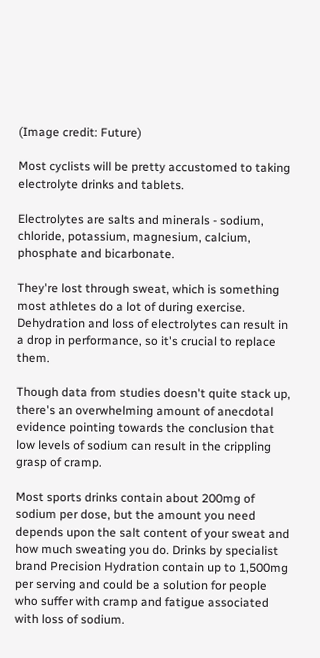(Image credit: Future)

Most cyclists will be pretty accustomed to taking electrolyte drinks and tablets.

Electrolytes are salts and minerals - sodium, chloride, potassium, magnesium, calcium, phosphate and bicarbonate.

They're lost through sweat, which is something most athletes do a lot of during exercise. Dehydration and loss of electrolytes can result in a drop in performance, so it's crucial to replace them.

Though data from studies doesn't quite stack up, there's an overwhelming amount of anecdotal evidence pointing towards the conclusion that low levels of sodium can result in the crippling grasp of cramp.

Most sports drinks contain about 200mg of sodium per dose, but the amount you need depends upon the salt content of your sweat and how much sweating you do. Drinks by specialist brand Precision Hydration contain up to 1,500mg per serving and could be a solution for people who suffer with cramp and fatigue associated with loss of sodium.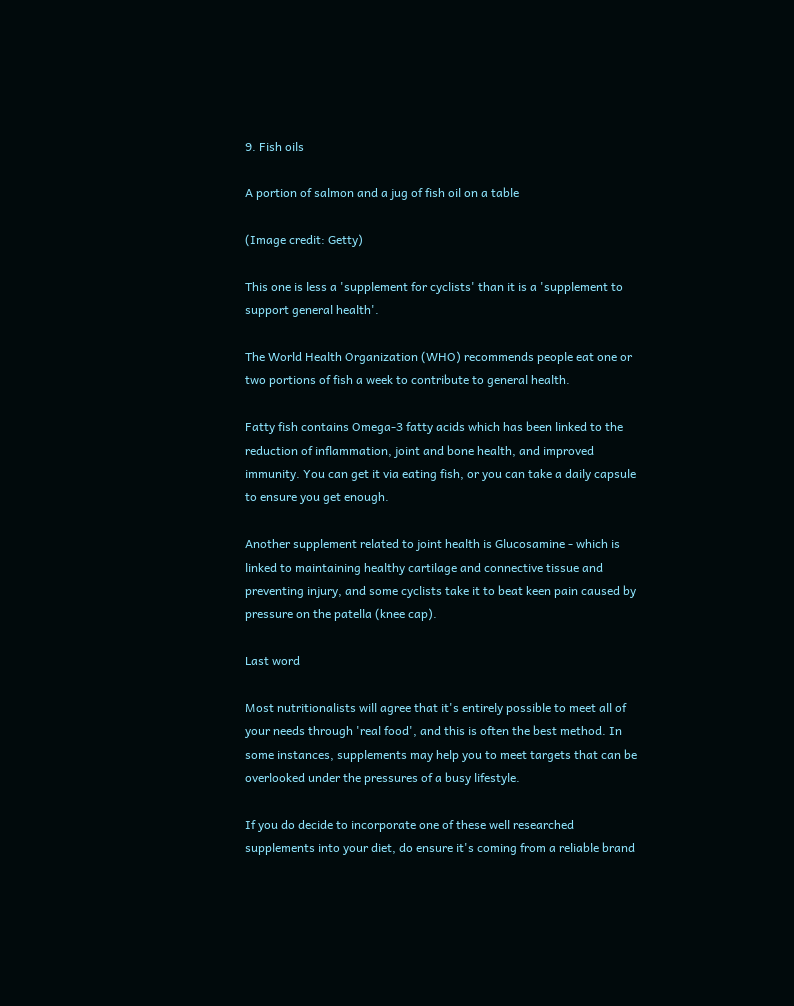9. Fish oils

A portion of salmon and a jug of fish oil on a table

(Image credit: Getty)

This one is less a 'supplement for cyclists' than it is a 'supplement to support general health'.

The World Health Organization (WHO) recommends people eat one or two portions of fish a week to contribute to general health.

Fatty fish contains Omega-3 fatty acids which has been linked to the reduction of inflammation, joint and bone health, and improved immunity. You can get it via eating fish, or you can take a daily capsule to ensure you get enough.

Another supplement related to joint health is Glucosamine - which is linked to maintaining healthy cartilage and connective tissue and preventing injury, and some cyclists take it to beat keen pain caused by pressure on the patella (knee cap).

Last word

Most nutritionalists will agree that it's entirely possible to meet all of your needs through 'real food', and this is often the best method. In some instances, supplements may help you to meet targets that can be overlooked under the pressures of a busy lifestyle.

If you do decide to incorporate one of these well researched supplements into your diet, do ensure it's coming from a reliable brand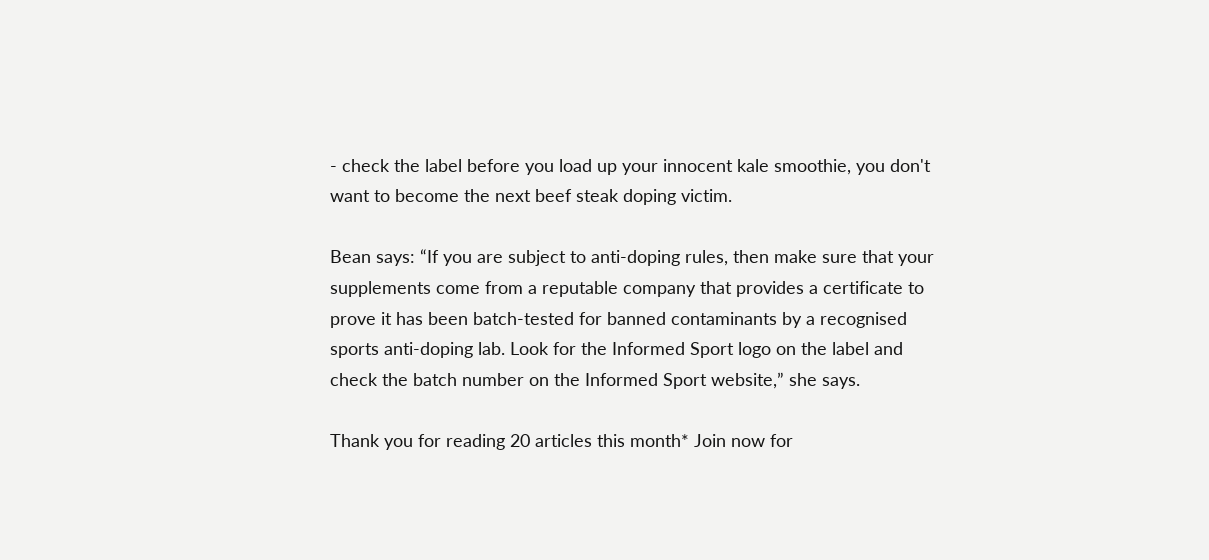- check the label before you load up your innocent kale smoothie, you don't want to become the next beef steak doping victim.

Bean says: “If you are subject to anti-doping rules, then make sure that your supplements come from a reputable company that provides a certificate to prove it has been batch-tested for banned contaminants by a recognised sports anti-doping lab. Look for the Informed Sport logo on the label and check the batch number on the Informed Sport website,” she says.

Thank you for reading 20 articles this month* Join now for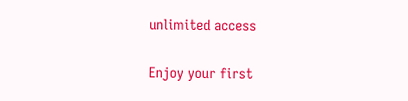unlimited access

Enjoy your first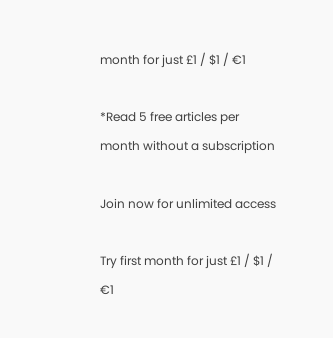month for just £1 / $1 / €1

*Read 5 free articles per month without a subscription

Join now for unlimited access

Try first month for just £1 / $1 / €1